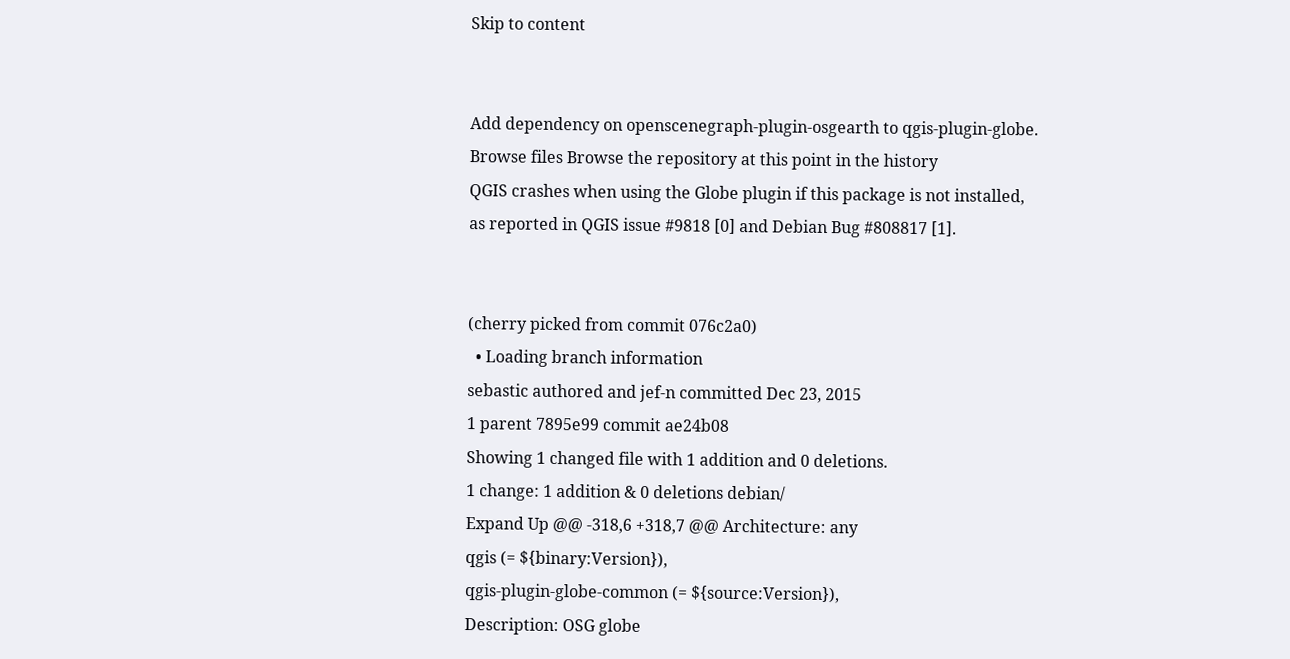Skip to content


Add dependency on openscenegraph-plugin-osgearth to qgis-plugin-globe.
Browse files Browse the repository at this point in the history
QGIS crashes when using the Globe plugin if this package is not installed,
as reported in QGIS issue #9818 [0] and Debian Bug #808817 [1].


(cherry picked from commit 076c2a0)
  • Loading branch information
sebastic authored and jef-n committed Dec 23, 2015
1 parent 7895e99 commit ae24b08
Showing 1 changed file with 1 addition and 0 deletions.
1 change: 1 addition & 0 deletions debian/
Expand Up @@ -318,6 +318,7 @@ Architecture: any
qgis (= ${binary:Version}),
qgis-plugin-globe-common (= ${source:Version}),
Description: OSG globe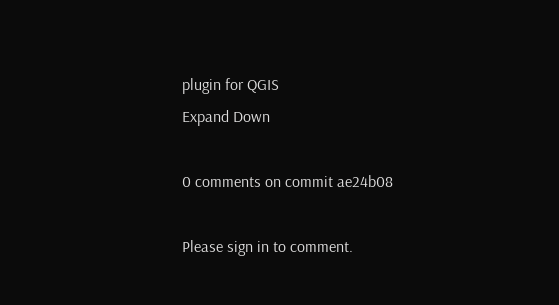plugin for QGIS
Expand Down

0 comments on commit ae24b08

Please sign in to comment.